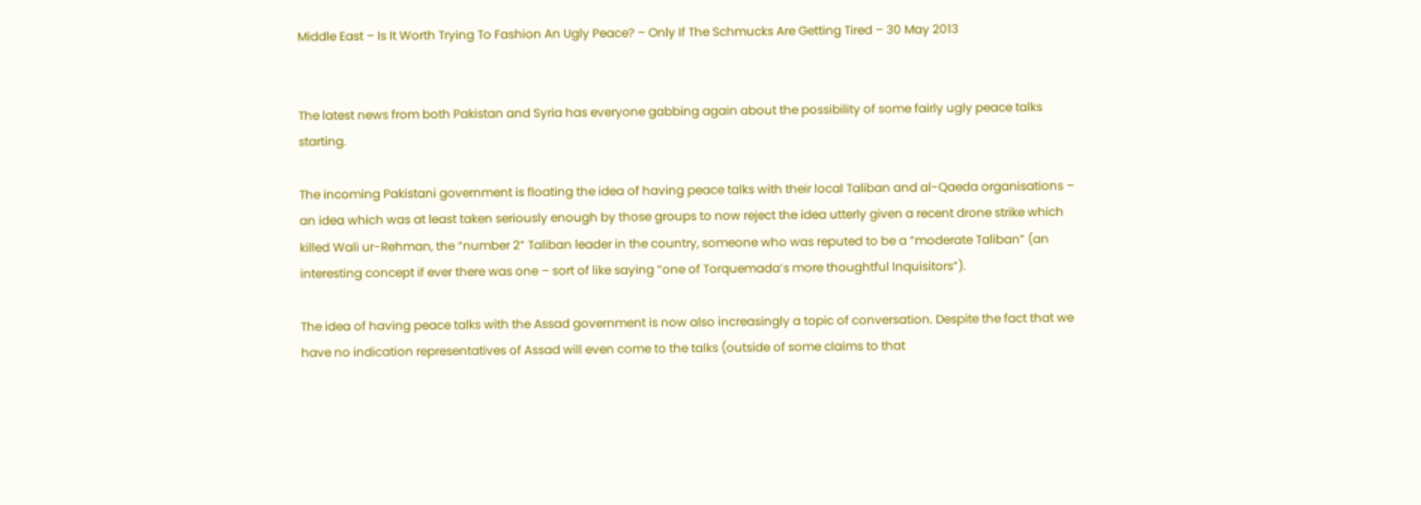Middle East – Is It Worth Trying To Fashion An Ugly Peace? – Only If The Schmucks Are Getting Tired – 30 May 2013


The latest news from both Pakistan and Syria has everyone gabbing again about the possibility of some fairly ugly peace talks starting.

The incoming Pakistani government is floating the idea of having peace talks with their local Taliban and al-Qaeda organisations – an idea which was at least taken seriously enough by those groups to now reject the idea utterly given a recent drone strike which killed Wali ur-Rehman, the “number 2” Taliban leader in the country, someone who was reputed to be a “moderate Taliban” (an interesting concept if ever there was one – sort of like saying “one of Torquemada’s more thoughtful Inquisitors”).

The idea of having peace talks with the Assad government is now also increasingly a topic of conversation. Despite the fact that we have no indication representatives of Assad will even come to the talks (outside of some claims to that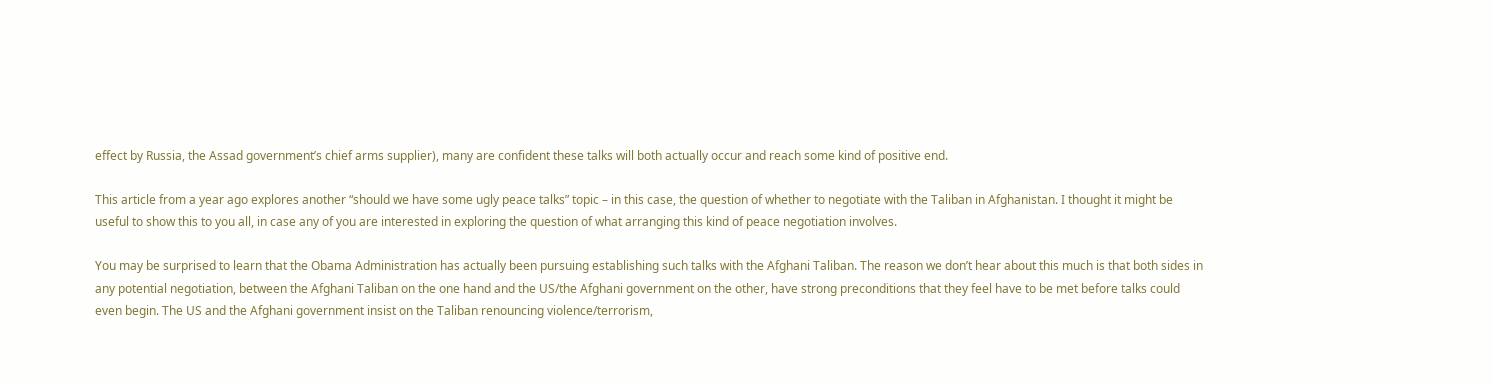effect by Russia, the Assad government’s chief arms supplier), many are confident these talks will both actually occur and reach some kind of positive end.

This article from a year ago explores another “should we have some ugly peace talks” topic – in this case, the question of whether to negotiate with the Taliban in Afghanistan. I thought it might be useful to show this to you all, in case any of you are interested in exploring the question of what arranging this kind of peace negotiation involves.

You may be surprised to learn that the Obama Administration has actually been pursuing establishing such talks with the Afghani Taliban. The reason we don’t hear about this much is that both sides in any potential negotiation, between the Afghani Taliban on the one hand and the US/the Afghani government on the other, have strong preconditions that they feel have to be met before talks could even begin. The US and the Afghani government insist on the Taliban renouncing violence/terrorism,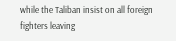while the Taliban insist on all foreign fighters leaving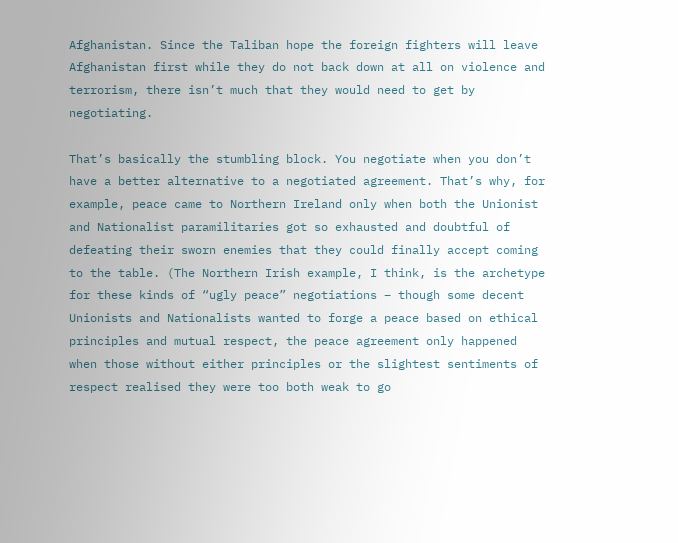Afghanistan. Since the Taliban hope the foreign fighters will leave Afghanistan first while they do not back down at all on violence and terrorism, there isn’t much that they would need to get by negotiating.

That’s basically the stumbling block. You negotiate when you don’t have a better alternative to a negotiated agreement. That’s why, for example, peace came to Northern Ireland only when both the Unionist and Nationalist paramilitaries got so exhausted and doubtful of defeating their sworn enemies that they could finally accept coming to the table. (The Northern Irish example, I think, is the archetype for these kinds of “ugly peace” negotiations – though some decent Unionists and Nationalists wanted to forge a peace based on ethical principles and mutual respect, the peace agreement only happened when those without either principles or the slightest sentiments of respect realised they were too both weak to go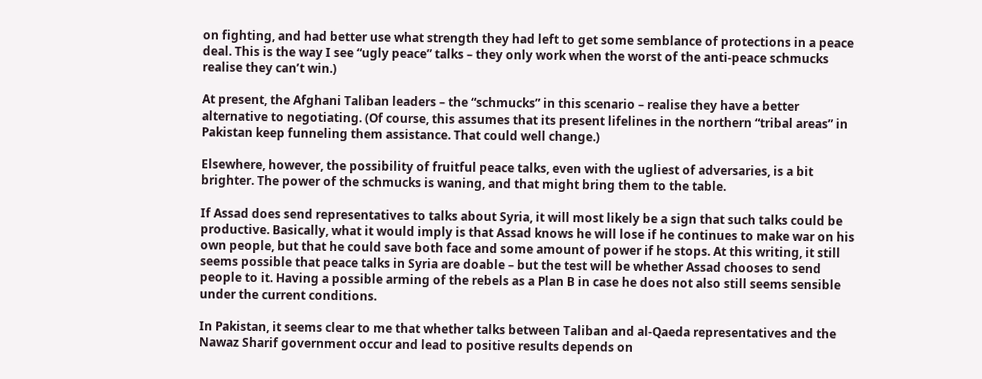on fighting, and had better use what strength they had left to get some semblance of protections in a peace deal. This is the way I see “ugly peace” talks – they only work when the worst of the anti-peace schmucks realise they can’t win.)

At present, the Afghani Taliban leaders – the “schmucks” in this scenario – realise they have a better alternative to negotiating. (Of course, this assumes that its present lifelines in the northern “tribal areas” in Pakistan keep funneling them assistance. That could well change.)

Elsewhere, however, the possibility of fruitful peace talks, even with the ugliest of adversaries, is a bit brighter. The power of the schmucks is waning, and that might bring them to the table.

If Assad does send representatives to talks about Syria, it will most likely be a sign that such talks could be productive. Basically, what it would imply is that Assad knows he will lose if he continues to make war on his own people, but that he could save both face and some amount of power if he stops. At this writing, it still seems possible that peace talks in Syria are doable – but the test will be whether Assad chooses to send people to it. Having a possible arming of the rebels as a Plan B in case he does not also still seems sensible under the current conditions.

In Pakistan, it seems clear to me that whether talks between Taliban and al-Qaeda representatives and the Nawaz Sharif government occur and lead to positive results depends on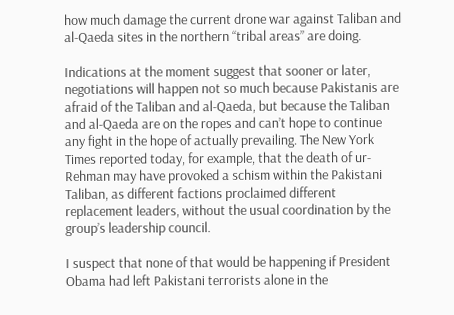how much damage the current drone war against Taliban and al-Qaeda sites in the northern “tribal areas” are doing.

Indications at the moment suggest that sooner or later, negotiations will happen not so much because Pakistanis are afraid of the Taliban and al-Qaeda, but because the Taliban and al-Qaeda are on the ropes and can’t hope to continue any fight in the hope of actually prevailing. The New York Times reported today, for example, that the death of ur-Rehman may have provoked a schism within the Pakistani Taliban, as different factions proclaimed different replacement leaders, without the usual coordination by the group’s leadership council.

I suspect that none of that would be happening if President Obama had left Pakistani terrorists alone in the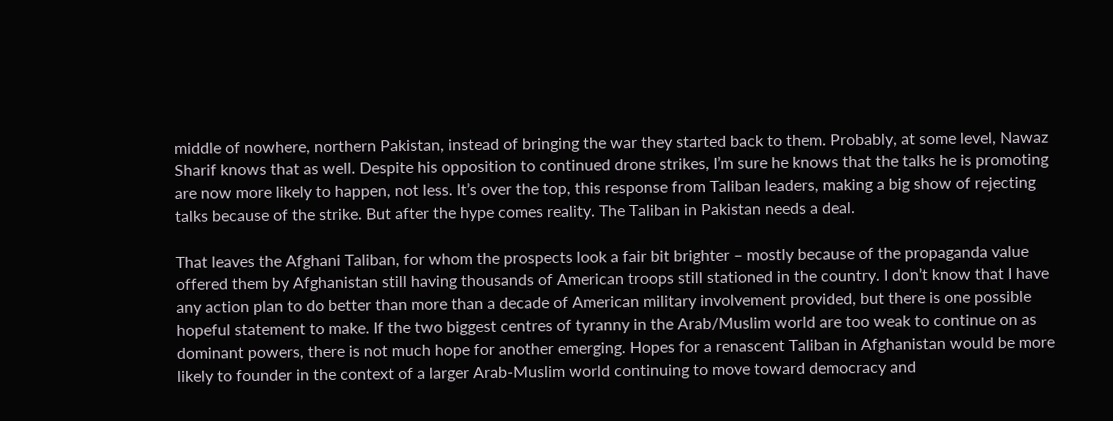middle of nowhere, northern Pakistan, instead of bringing the war they started back to them. Probably, at some level, Nawaz Sharif knows that as well. Despite his opposition to continued drone strikes, I’m sure he knows that the talks he is promoting are now more likely to happen, not less. It’s over the top, this response from Taliban leaders, making a big show of rejecting talks because of the strike. But after the hype comes reality. The Taliban in Pakistan needs a deal.

That leaves the Afghani Taliban, for whom the prospects look a fair bit brighter – mostly because of the propaganda value offered them by Afghanistan still having thousands of American troops still stationed in the country. I don’t know that I have any action plan to do better than more than a decade of American military involvement provided, but there is one possible hopeful statement to make. If the two biggest centres of tyranny in the Arab/Muslim world are too weak to continue on as dominant powers, there is not much hope for another emerging. Hopes for a renascent Taliban in Afghanistan would be more likely to founder in the context of a larger Arab-Muslim world continuing to move toward democracy and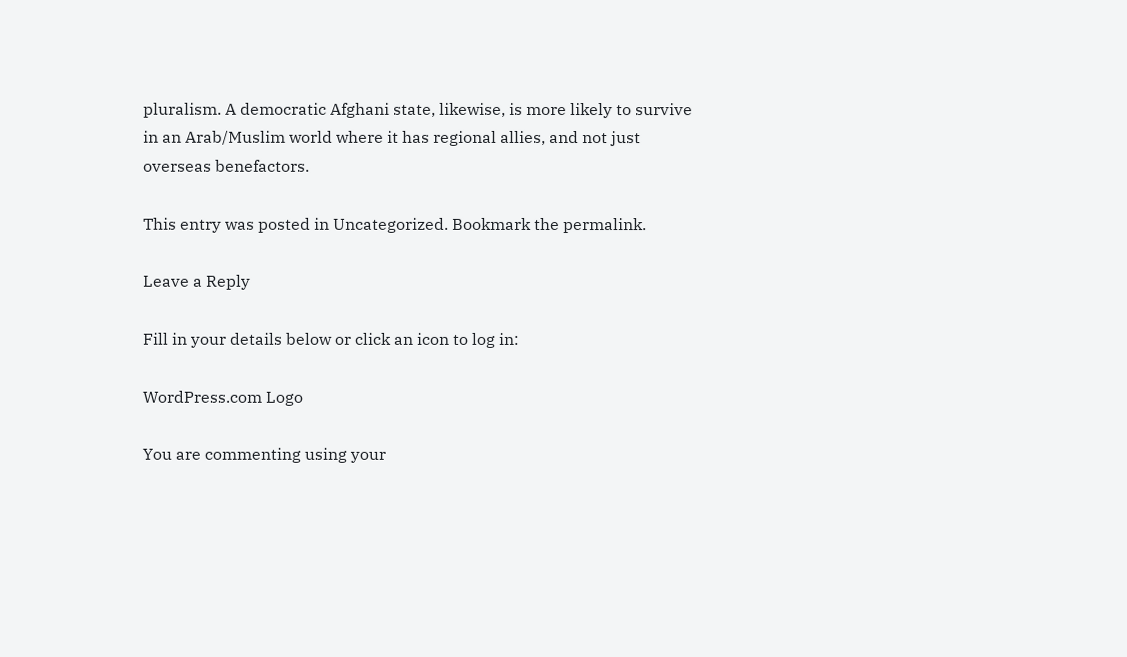pluralism. A democratic Afghani state, likewise, is more likely to survive in an Arab/Muslim world where it has regional allies, and not just overseas benefactors.

This entry was posted in Uncategorized. Bookmark the permalink.

Leave a Reply

Fill in your details below or click an icon to log in:

WordPress.com Logo

You are commenting using your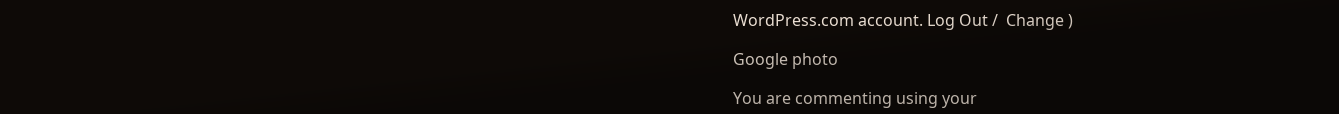WordPress.com account. Log Out /  Change )

Google photo

You are commenting using your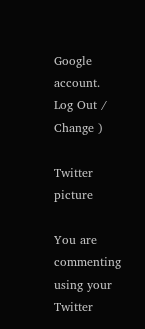Google account. Log Out /  Change )

Twitter picture

You are commenting using your Twitter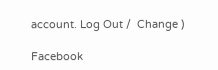account. Log Out /  Change )

Facebook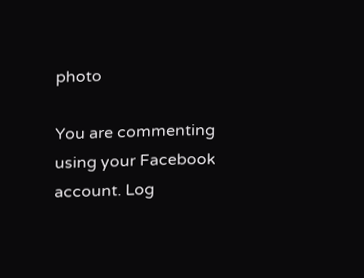photo

You are commenting using your Facebook account. Log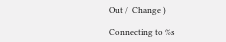Out /  Change )

Connecting to %s